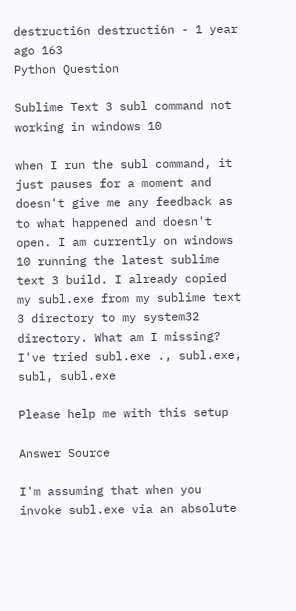destructi6n destructi6n - 1 year ago 163
Python Question

Sublime Text 3 subl command not working in windows 10

when I run the subl command, it just pauses for a moment and doesn't give me any feedback as to what happened and doesn't open. I am currently on windows 10 running the latest sublime text 3 build. I already copied my subl.exe from my sublime text 3 directory to my system32 directory. What am I missing? I've tried subl.exe ., subl.exe, subl, subl.exe

Please help me with this setup

Answer Source

I'm assuming that when you invoke subl.exe via an absolute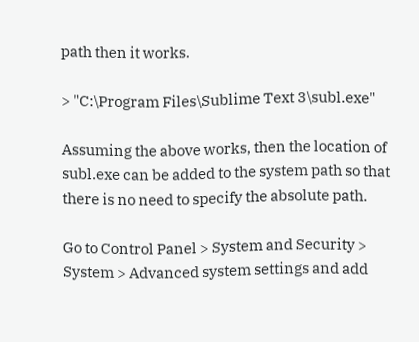path then it works.

> "C:\Program Files\Sublime Text 3\subl.exe"

Assuming the above works, then the location of subl.exe can be added to the system path so that there is no need to specify the absolute path.

Go to Control Panel > System and Security > System > Advanced system settings and add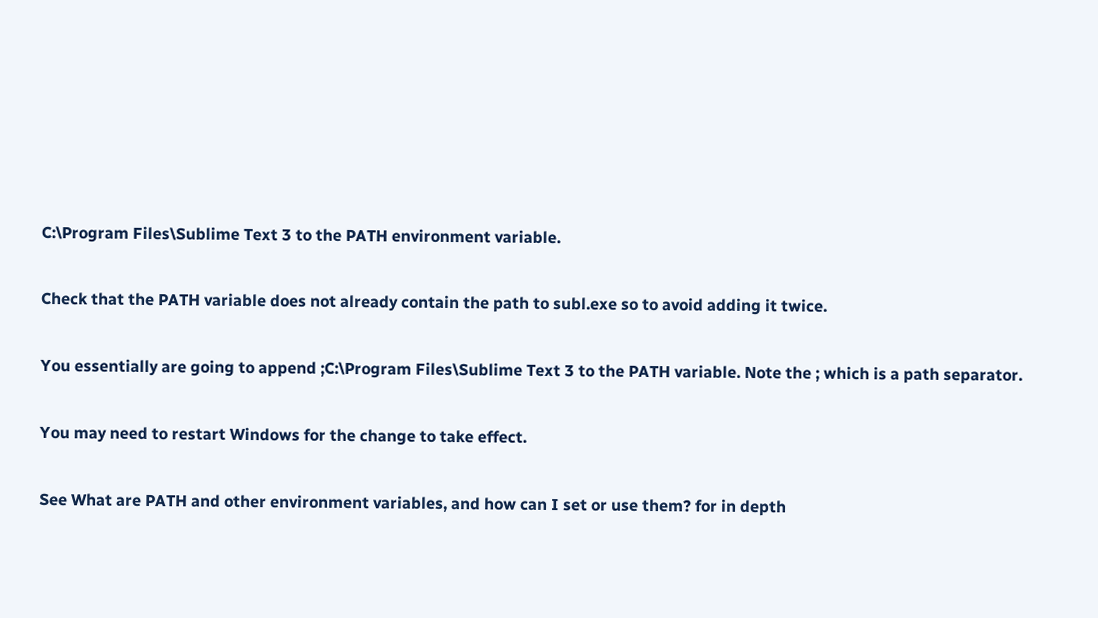C:\Program Files\Sublime Text 3 to the PATH environment variable.

Check that the PATH variable does not already contain the path to subl.exe so to avoid adding it twice.

You essentially are going to append ;C:\Program Files\Sublime Text 3 to the PATH variable. Note the ; which is a path separator.

You may need to restart Windows for the change to take effect.

See What are PATH and other environment variables, and how can I set or use them? for in depth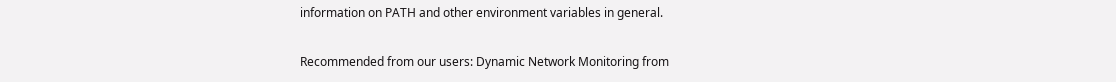information on PATH and other environment variables in general.

Recommended from our users: Dynamic Network Monitoring from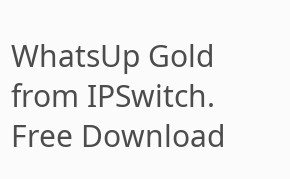WhatsUp Gold from IPSwitch. Free Download